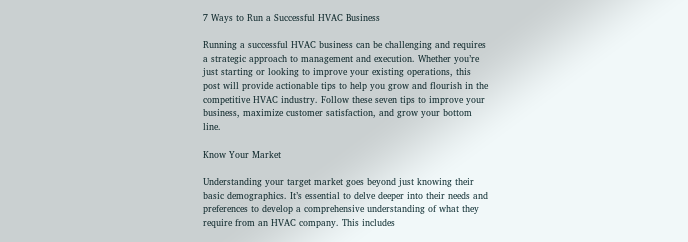7 Ways to Run a Successful HVAC Business

Running a successful HVAC business can be challenging and requires a strategic approach to management and execution. Whether you’re just starting or looking to improve your existing operations, this post will provide actionable tips to help you grow and flourish in the competitive HVAC industry. Follow these seven tips to improve your business, maximize customer satisfaction, and grow your bottom line.

Know Your Market

Understanding your target market goes beyond just knowing their basic demographics. It’s essential to delve deeper into their needs and preferences to develop a comprehensive understanding of what they require from an HVAC company. This includes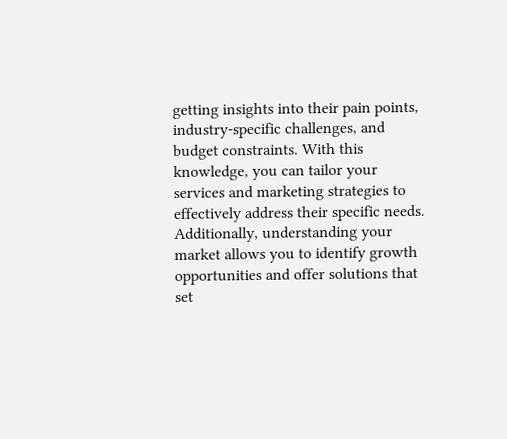getting insights into their pain points, industry-specific challenges, and budget constraints. With this knowledge, you can tailor your services and marketing strategies to effectively address their specific needs. Additionally, understanding your market allows you to identify growth opportunities and offer solutions that set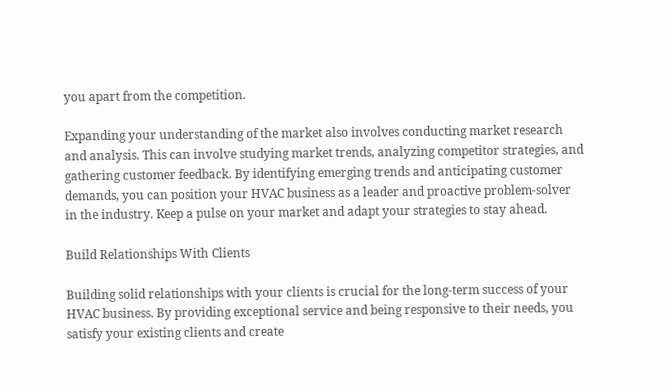you apart from the competition.

Expanding your understanding of the market also involves conducting market research and analysis. This can involve studying market trends, analyzing competitor strategies, and gathering customer feedback. By identifying emerging trends and anticipating customer demands, you can position your HVAC business as a leader and proactive problem-solver in the industry. Keep a pulse on your market and adapt your strategies to stay ahead.

Build Relationships With Clients

Building solid relationships with your clients is crucial for the long-term success of your HVAC business. By providing exceptional service and being responsive to their needs, you satisfy your existing clients and create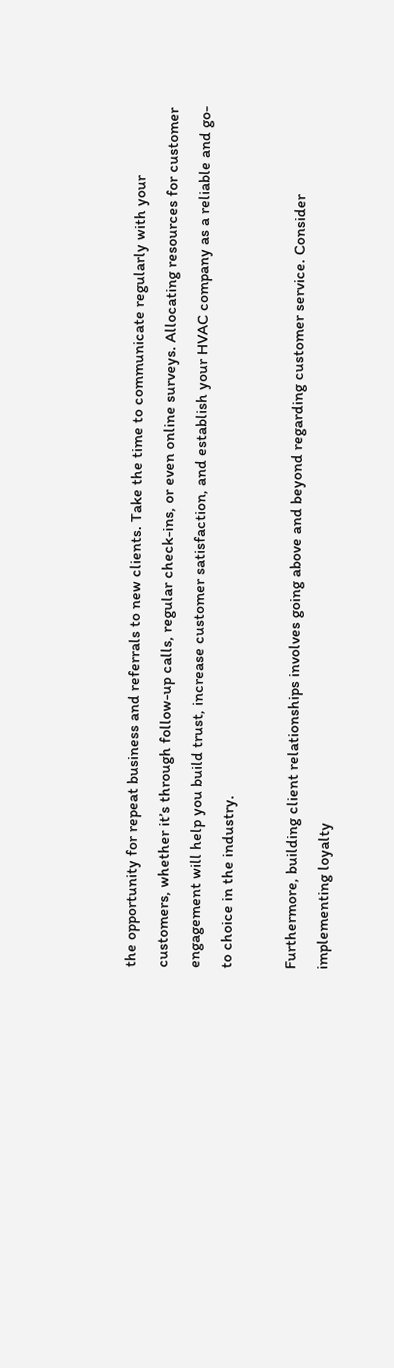the opportunity for repeat business and referrals to new clients. Take the time to communicate regularly with your customers, whether it’s through follow-up calls, regular check-ins, or even online surveys. Allocating resources for customer engagement will help you build trust, increase customer satisfaction, and establish your HVAC company as a reliable and go-to choice in the industry.

Furthermore, building client relationships involves going above and beyond regarding customer service. Consider implementing loyalty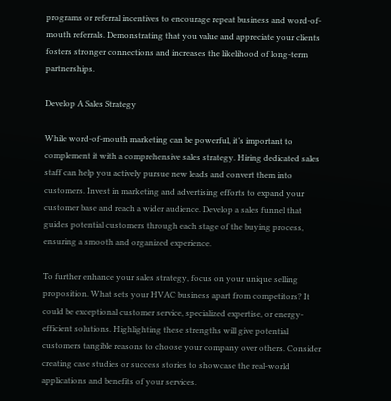programs or referral incentives to encourage repeat business and word-of-mouth referrals. Demonstrating that you value and appreciate your clients fosters stronger connections and increases the likelihood of long-term partnerships.

Develop A Sales Strategy

While word-of-mouth marketing can be powerful, it’s important to complement it with a comprehensive sales strategy. Hiring dedicated sales staff can help you actively pursue new leads and convert them into customers. Invest in marketing and advertising efforts to expand your customer base and reach a wider audience. Develop a sales funnel that guides potential customers through each stage of the buying process, ensuring a smooth and organized experience.

To further enhance your sales strategy, focus on your unique selling proposition. What sets your HVAC business apart from competitors? It could be exceptional customer service, specialized expertise, or energy-efficient solutions. Highlighting these strengths will give potential customers tangible reasons to choose your company over others. Consider creating case studies or success stories to showcase the real-world applications and benefits of your services.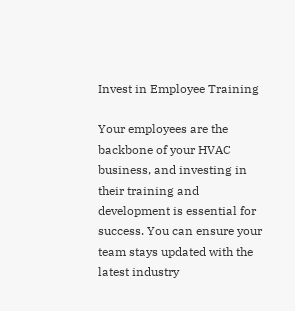Invest in Employee Training

Your employees are the backbone of your HVAC business, and investing in their training and development is essential for success. You can ensure your team stays updated with the latest industry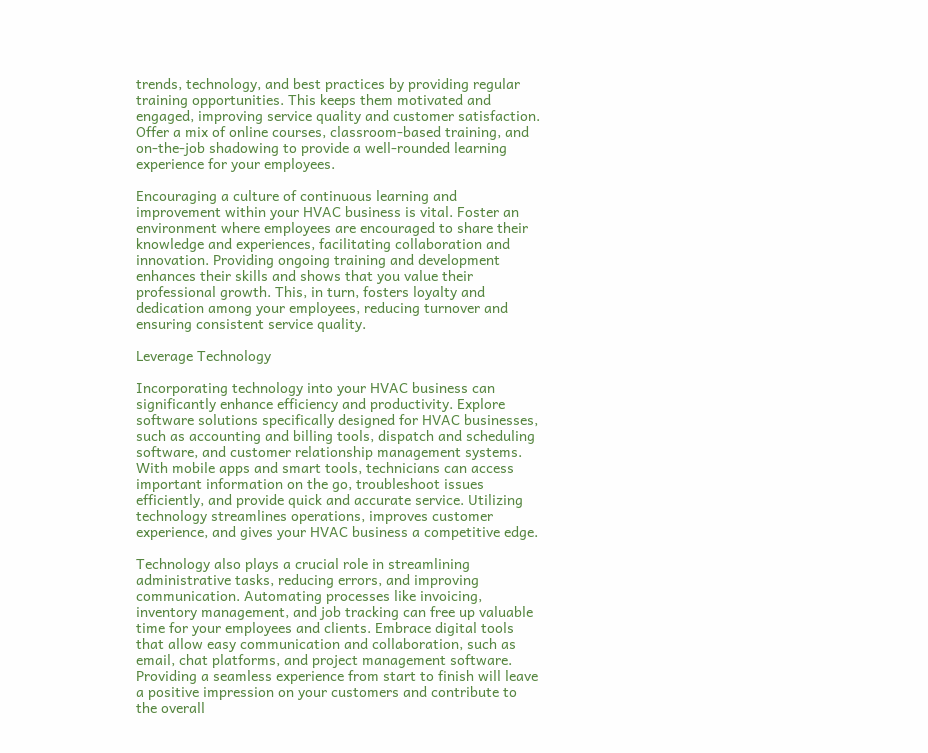trends, technology, and best practices by providing regular training opportunities. This keeps them motivated and engaged, improving service quality and customer satisfaction. Offer a mix of online courses, classroom-based training, and on-the-job shadowing to provide a well-rounded learning experience for your employees.

Encouraging a culture of continuous learning and improvement within your HVAC business is vital. Foster an environment where employees are encouraged to share their knowledge and experiences, facilitating collaboration and innovation. Providing ongoing training and development enhances their skills and shows that you value their professional growth. This, in turn, fosters loyalty and dedication among your employees, reducing turnover and ensuring consistent service quality.

Leverage Technology

Incorporating technology into your HVAC business can significantly enhance efficiency and productivity. Explore software solutions specifically designed for HVAC businesses, such as accounting and billing tools, dispatch and scheduling software, and customer relationship management systems. With mobile apps and smart tools, technicians can access important information on the go, troubleshoot issues efficiently, and provide quick and accurate service. Utilizing technology streamlines operations, improves customer experience, and gives your HVAC business a competitive edge.

Technology also plays a crucial role in streamlining administrative tasks, reducing errors, and improving communication. Automating processes like invoicing, inventory management, and job tracking can free up valuable time for your employees and clients. Embrace digital tools that allow easy communication and collaboration, such as email, chat platforms, and project management software. Providing a seamless experience from start to finish will leave a positive impression on your customers and contribute to the overall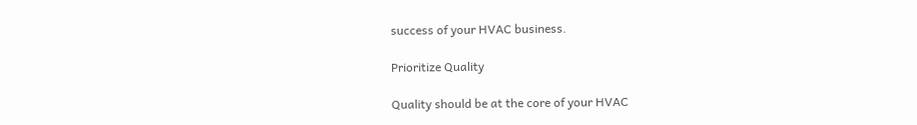success of your HVAC business.

Prioritize Quality

Quality should be at the core of your HVAC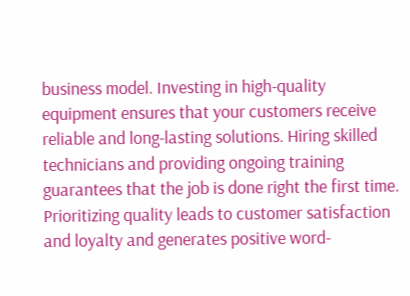business model. Investing in high-quality equipment ensures that your customers receive reliable and long-lasting solutions. Hiring skilled technicians and providing ongoing training guarantees that the job is done right the first time. Prioritizing quality leads to customer satisfaction and loyalty and generates positive word-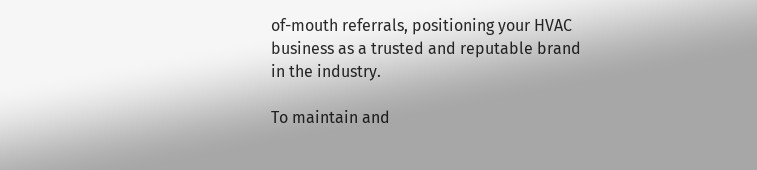of-mouth referrals, positioning your HVAC business as a trusted and reputable brand in the industry.

To maintain and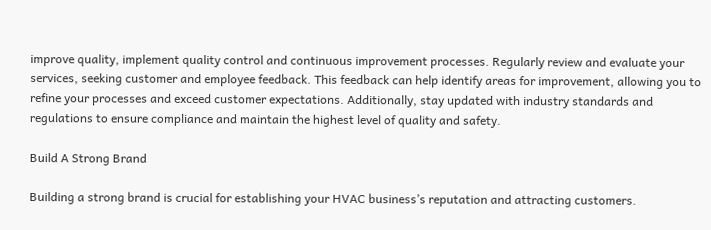improve quality, implement quality control and continuous improvement processes. Regularly review and evaluate your services, seeking customer and employee feedback. This feedback can help identify areas for improvement, allowing you to refine your processes and exceed customer expectations. Additionally, stay updated with industry standards and regulations to ensure compliance and maintain the highest level of quality and safety.

Build A Strong Brand

Building a strong brand is crucial for establishing your HVAC business’s reputation and attracting customers.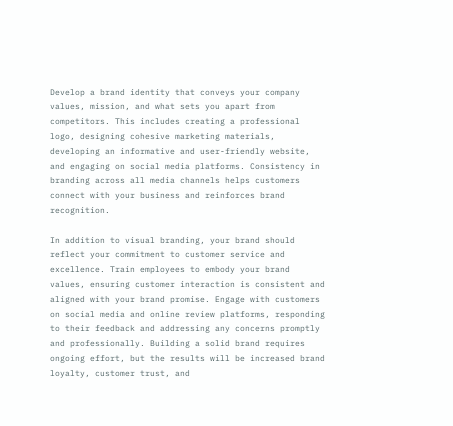Develop a brand identity that conveys your company values, mission, and what sets you apart from competitors. This includes creating a professional logo, designing cohesive marketing materials, developing an informative and user-friendly website, and engaging on social media platforms. Consistency in branding across all media channels helps customers connect with your business and reinforces brand recognition.

In addition to visual branding, your brand should reflect your commitment to customer service and excellence. Train employees to embody your brand values, ensuring customer interaction is consistent and aligned with your brand promise. Engage with customers on social media and online review platforms, responding to their feedback and addressing any concerns promptly and professionally. Building a solid brand requires ongoing effort, but the results will be increased brand loyalty, customer trust, and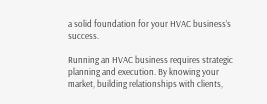a solid foundation for your HVAC business’s success.

Running an HVAC business requires strategic planning and execution. By knowing your market, building relationships with clients,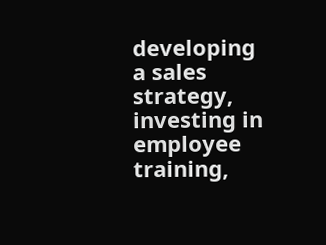developing a sales strategy, investing in employee training,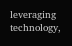leveraging technology,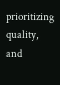prioritizing quality, and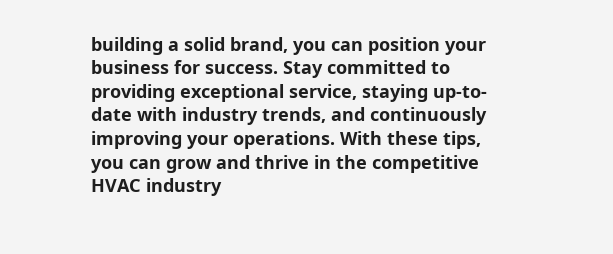building a solid brand, you can position your business for success. Stay committed to providing exceptional service, staying up-to-date with industry trends, and continuously improving your operations. With these tips, you can grow and thrive in the competitive HVAC industry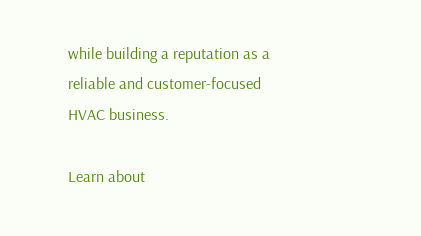while building a reputation as a reliable and customer-focused HVAC business.

Learn about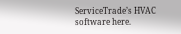ServiceTrade’s HVAC software here.